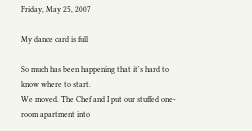Friday, May 25, 2007

My dance card is full

So much has been happening that it's hard to know where to start.
We moved. The Chef and I put our stuffed one-room apartment into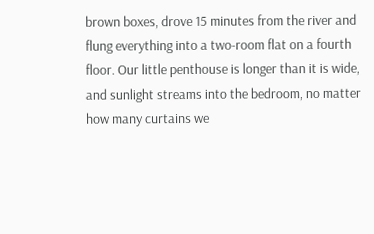brown boxes, drove 15 minutes from the river and flung everything into a two-room flat on a fourth floor. Our little penthouse is longer than it is wide, and sunlight streams into the bedroom, no matter how many curtains we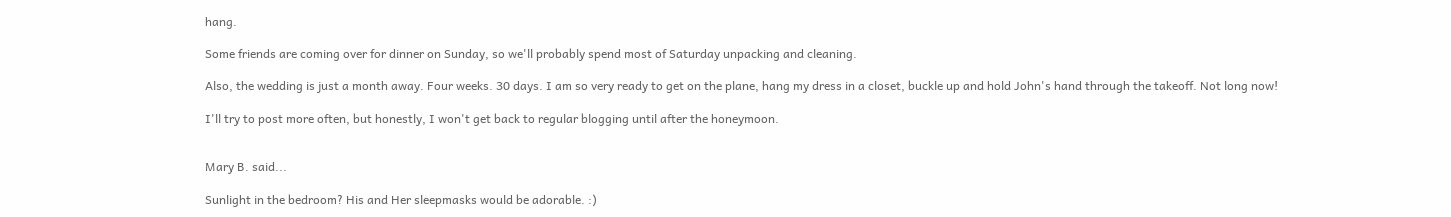hang.

Some friends are coming over for dinner on Sunday, so we'll probably spend most of Saturday unpacking and cleaning.

Also, the wedding is just a month away. Four weeks. 30 days. I am so very ready to get on the plane, hang my dress in a closet, buckle up and hold John's hand through the takeoff. Not long now!

I'll try to post more often, but honestly, I won't get back to regular blogging until after the honeymoon.


Mary B. said...

Sunlight in the bedroom? His and Her sleepmasks would be adorable. :)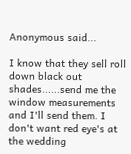Anonymous said...

I know that they sell roll down black out shades......send me the window measurements and I'll send them. I don't want red eye's at the wedding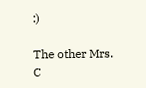:)

The other Mrs. C